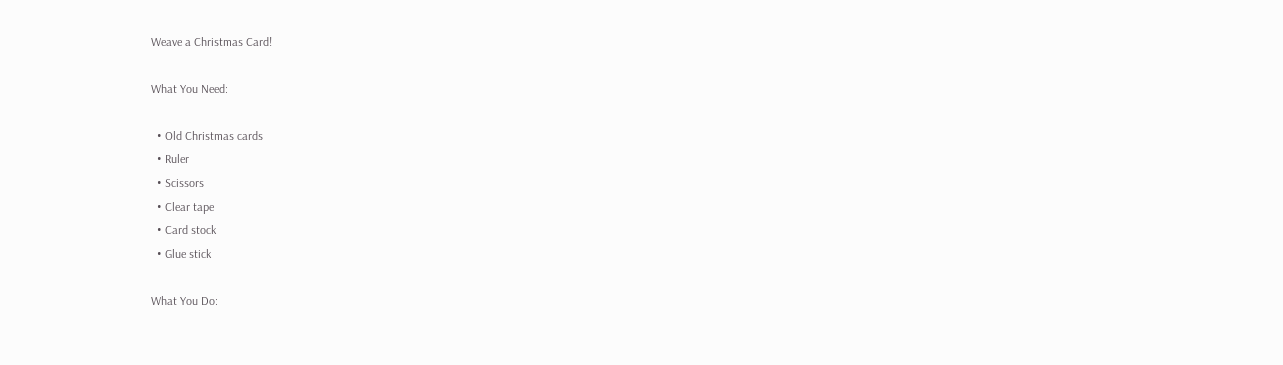Weave a Christmas Card!

What You Need:

  • Old Christmas cards
  • Ruler
  • Scissors
  • Clear tape
  • Card stock
  • Glue stick

What You Do: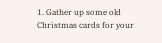1. Gather up some old Christmas cards for your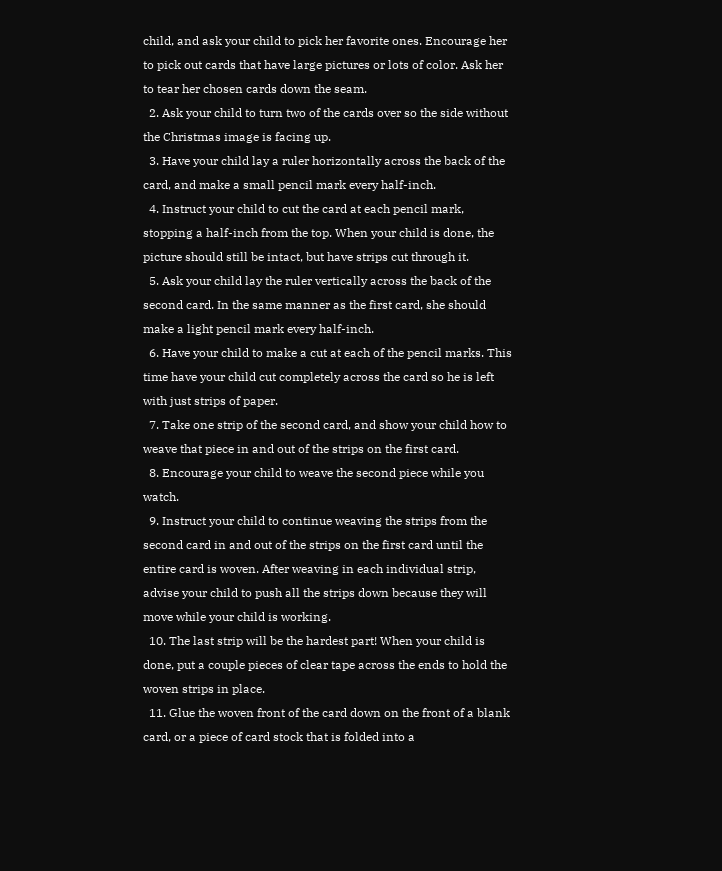child, and ask your child to pick her favorite ones. Encourage her to pick out cards that have large pictures or lots of color. Ask her to tear her chosen cards down the seam.
  2. Ask your child to turn two of the cards over so the side without the Christmas image is facing up.
  3. Have your child lay a ruler horizontally across the back of the card, and make a small pencil mark every half-inch.
  4. Instruct your child to cut the card at each pencil mark, stopping a half-inch from the top. When your child is done, the picture should still be intact, but have strips cut through it.
  5. Ask your child lay the ruler vertically across the back of the second card. In the same manner as the first card, she should make a light pencil mark every half-inch.
  6. Have your child to make a cut at each of the pencil marks. This time have your child cut completely across the card so he is left with just strips of paper.
  7. Take one strip of the second card, and show your child how to weave that piece in and out of the strips on the first card.
  8. Encourage your child to weave the second piece while you watch.
  9. Instruct your child to continue weaving the strips from the second card in and out of the strips on the first card until the entire card is woven. After weaving in each individual strip, advise your child to push all the strips down because they will move while your child is working.
  10. The last strip will be the hardest part! When your child is done, put a couple pieces of clear tape across the ends to hold the woven strips in place.
  11. Glue the woven front of the card down on the front of a blank card, or a piece of card stock that is folded into a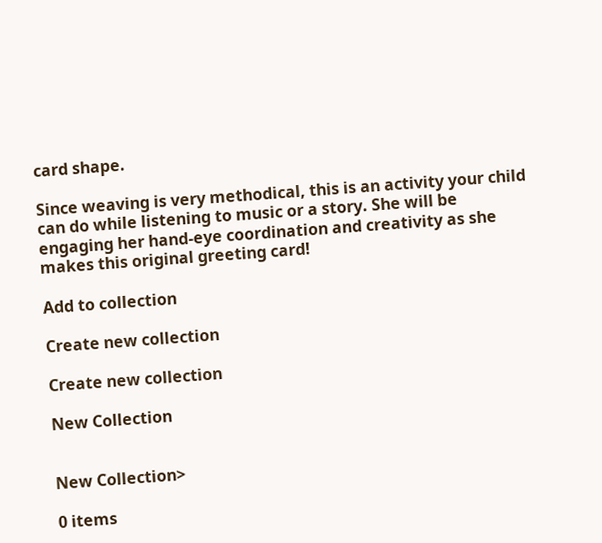card shape.

Since weaving is very methodical, this is an activity your child can do while listening to music or a story. She will be engaging her hand-eye coordination and creativity as she makes this original greeting card!

Add to collection

Create new collection

Create new collection

New Collection


New Collection>

0 items